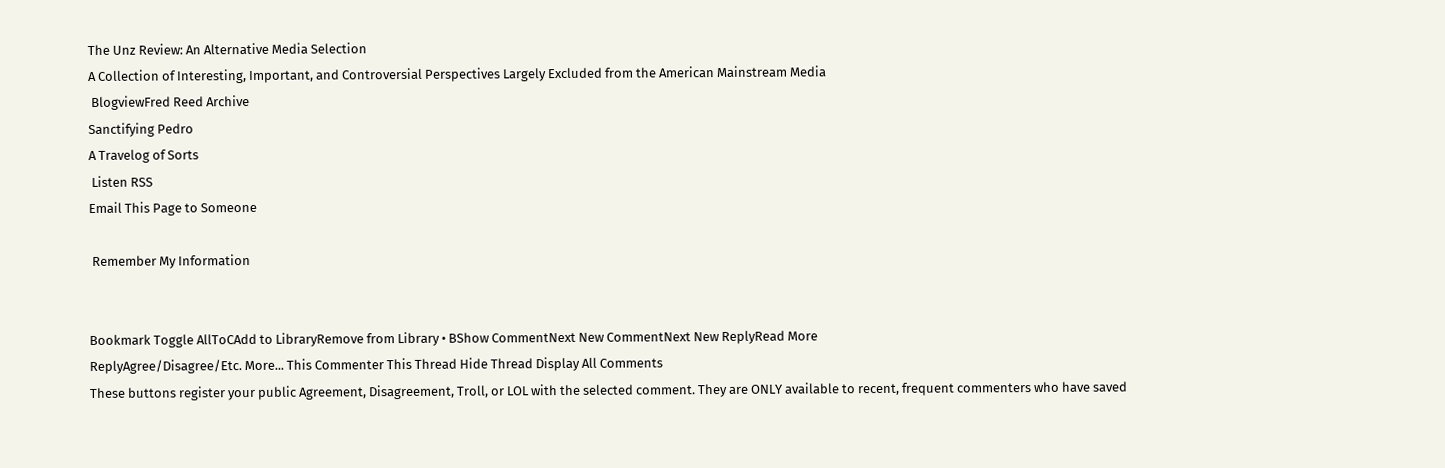The Unz Review: An Alternative Media Selection
A Collection of Interesting, Important, and Controversial Perspectives Largely Excluded from the American Mainstream Media
 BlogviewFred Reed Archive
Sanctifying Pedro
A Travelog of Sorts
 Listen RSS
Email This Page to Someone

 Remember My Information


Bookmark Toggle AllToCAdd to LibraryRemove from Library • BShow CommentNext New CommentNext New ReplyRead More
ReplyAgree/Disagree/Etc. More... This Commenter This Thread Hide Thread Display All Comments
These buttons register your public Agreement, Disagreement, Troll, or LOL with the selected comment. They are ONLY available to recent, frequent commenters who have saved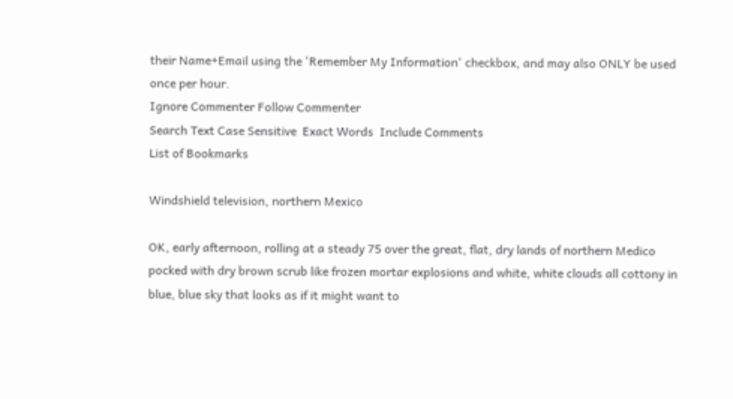their Name+Email using the 'Remember My Information' checkbox, and may also ONLY be used once per hour.
Ignore Commenter Follow Commenter
Search Text Case Sensitive  Exact Words  Include Comments
List of Bookmarks

Windshield television, northern Mexico

OK, early afternoon, rolling at a steady 75 over the great, flat, dry lands of northern Medico pocked with dry brown scrub like frozen mortar explosions and white, white clouds all cottony in blue, blue sky that looks as if it might want to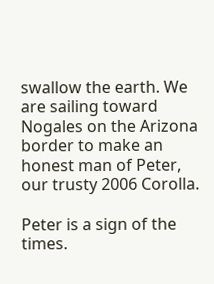swallow the earth. We are sailing toward Nogales on the Arizona border to make an honest man of Peter, our trusty 2006 Corolla.

Peter is a sign of the times.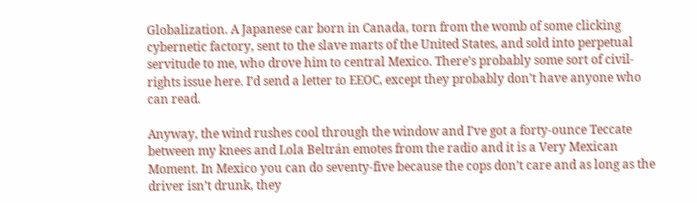Globalization. A Japanese car born in Canada, torn from the womb of some clicking cybernetic factory, sent to the slave marts of the United States, and sold into perpetual servitude to me, who drove him to central Mexico. There’s probably some sort of civil- rights issue here. I’d send a letter to EEOC, except they probably don’t have anyone who can read.

Anyway, the wind rushes cool through the window and I’ve got a forty-ounce Teccate between my knees and Lola Beltrán emotes from the radio and it is a Very Mexican Moment. In Mexico you can do seventy-five because the cops don’t care and as long as the driver isn’t drunk, they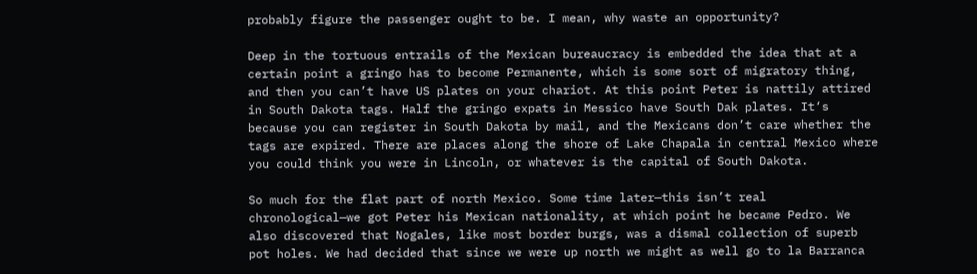probably figure the passenger ought to be. I mean, why waste an opportunity?

Deep in the tortuous entrails of the Mexican bureaucracy is embedded the idea that at a certain point a gringo has to become Permanente, which is some sort of migratory thing, and then you can’t have US plates on your chariot. At this point Peter is nattily attired in South Dakota tags. Half the gringo expats in Messico have South Dak plates. It‘s because you can register in South Dakota by mail, and the Mexicans don’t care whether the tags are expired. There are places along the shore of Lake Chapala in central Mexico where you could think you were in Lincoln, or whatever is the capital of South Dakota.

So much for the flat part of north Mexico. Some time later—this isn’t real chronological—we got Peter his Mexican nationality, at which point he became Pedro. We also discovered that Nogales, like most border burgs, was a dismal collection of superb pot holes. We had decided that since we were up north we might as well go to la Barranca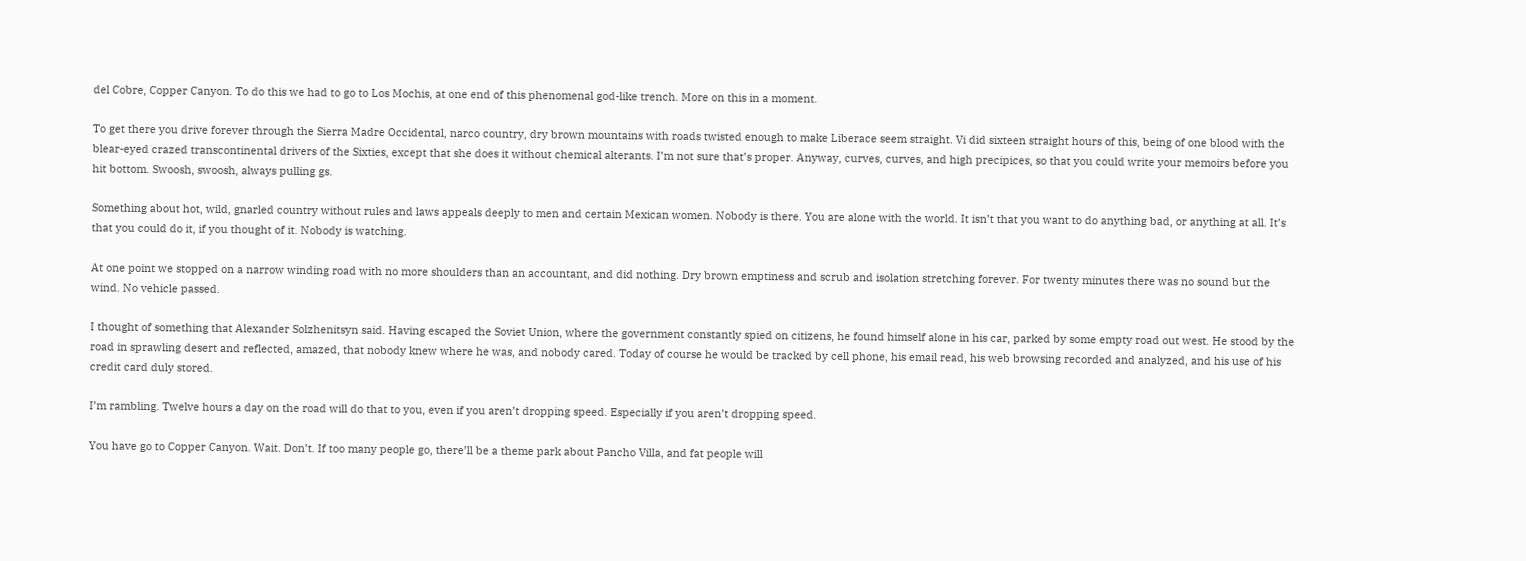del Cobre, Copper Canyon. To do this we had to go to Los Mochis, at one end of this phenomenal god-like trench. More on this in a moment.

To get there you drive forever through the Sierra Madre Occidental, narco country, dry brown mountains with roads twisted enough to make Liberace seem straight. Vi did sixteen straight hours of this, being of one blood with the blear-eyed crazed transcontinental drivers of the Sixties, except that she does it without chemical alterants. I’m not sure that’s proper. Anyway, curves, curves, and high precipices, so that you could write your memoirs before you hit bottom. Swoosh, swoosh, always pulling gs.

Something about hot, wild, gnarled country without rules and laws appeals deeply to men and certain Mexican women. Nobody is there. You are alone with the world. It isn’t that you want to do anything bad, or anything at all. It’s that you could do it, if you thought of it. Nobody is watching.

At one point we stopped on a narrow winding road with no more shoulders than an accountant, and did nothing. Dry brown emptiness and scrub and isolation stretching forever. For twenty minutes there was no sound but the wind. No vehicle passed.

I thought of something that Alexander Solzhenitsyn said. Having escaped the Soviet Union, where the government constantly spied on citizens, he found himself alone in his car, parked by some empty road out west. He stood by the road in sprawling desert and reflected, amazed, that nobody knew where he was, and nobody cared. Today of course he would be tracked by cell phone, his email read, his web browsing recorded and analyzed, and his use of his credit card duly stored.

I’m rambling. Twelve hours a day on the road will do that to you, even if you aren’t dropping speed. Especially if you aren’t dropping speed.

You have go to Copper Canyon. Wait. Don’t. If too many people go, there’ll be a theme park about Pancho Villa, and fat people will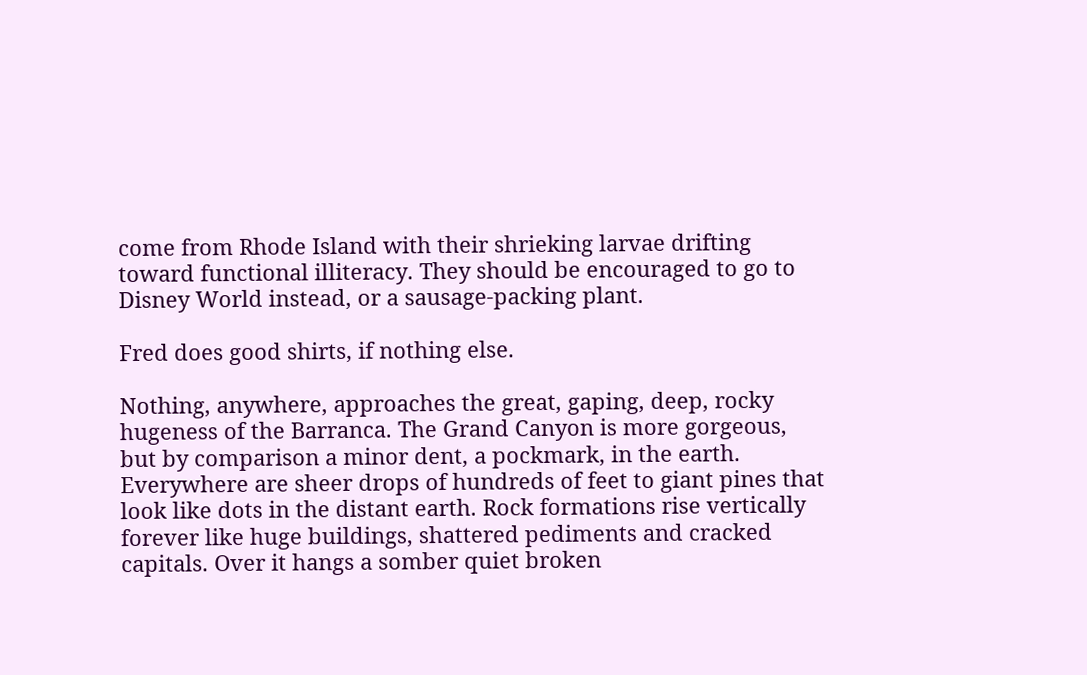come from Rhode Island with their shrieking larvae drifting toward functional illiteracy. They should be encouraged to go to Disney World instead, or a sausage-packing plant.

Fred does good shirts, if nothing else.

Nothing, anywhere, approaches the great, gaping, deep, rocky hugeness of the Barranca. The Grand Canyon is more gorgeous, but by comparison a minor dent, a pockmark, in the earth. Everywhere are sheer drops of hundreds of feet to giant pines that look like dots in the distant earth. Rock formations rise vertically forever like huge buildings, shattered pediments and cracked capitals. Over it hangs a somber quiet broken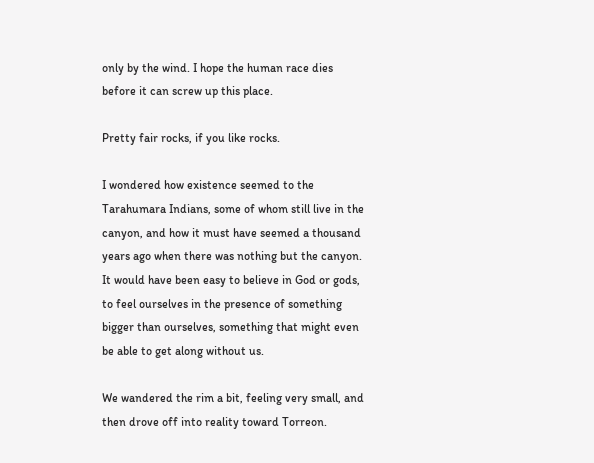only by the wind. I hope the human race dies before it can screw up this place.

Pretty fair rocks, if you like rocks.

I wondered how existence seemed to the Tarahumara Indians, some of whom still live in the canyon, and how it must have seemed a thousand years ago when there was nothing but the canyon. It would have been easy to believe in God or gods, to feel ourselves in the presence of something bigger than ourselves, something that might even be able to get along without us.

We wandered the rim a bit, feeling very small, and then drove off into reality toward Torreon.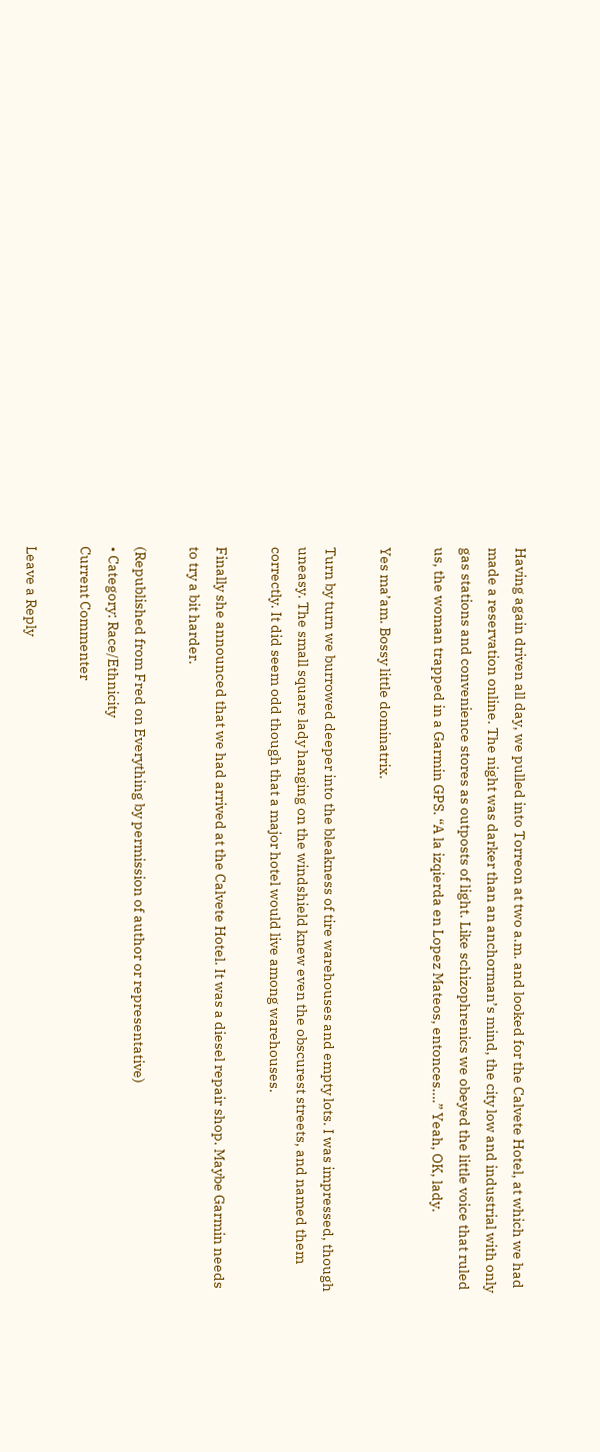Having again driven all day, we pulled into Torreon at two a.m. and looked for the Calvete Hotel, at which we had made a reservation online. The night was darker than an anchorman’s mind, the city low and industrial with only gas stations and convenience stores as outposts of light. Like schizophrenics we obeyed the little voice that ruled us, the woman trapped in a Garmin GPS. “A la izqierda en Lopez Mateos, entonces….” Yeah, OK, lady.

Yes ma’am. Bossy little dominatrix.

Turn by turn we burrowed deeper into the bleakness of tire warehouses and empty lots. I was impressed, though uneasy. The small square lady hanging on the windshield knew even the obscurest streets, and named them correctly. It did seem odd though that a major hotel would live among warehouses.

Finally she announced that we had arrived at the Calvete Hotel. It was a diesel repair shop. Maybe Garmin needs to try a bit harder.

(Republished from Fred on Everything by permission of author or representative)
• Category: Race/Ethnicity
Current Commenter

Leave a Reply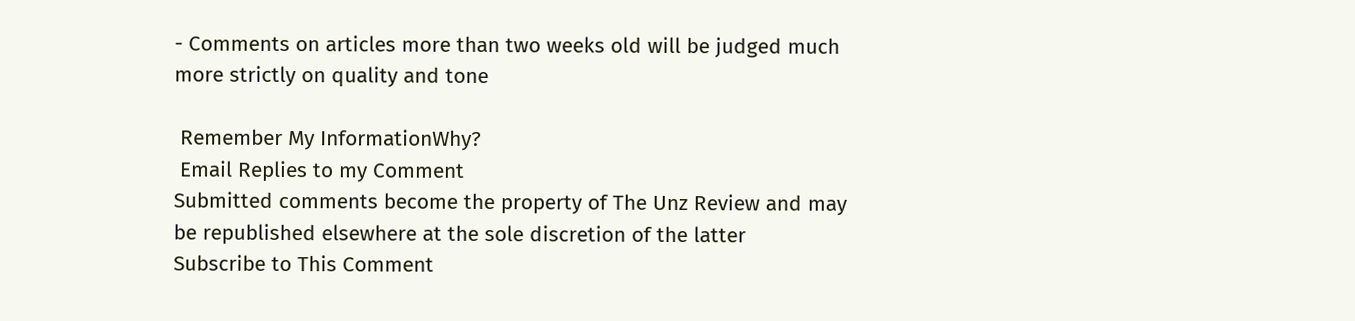- Comments on articles more than two weeks old will be judged much more strictly on quality and tone

 Remember My InformationWhy?
 Email Replies to my Comment
Submitted comments become the property of The Unz Review and may be republished elsewhere at the sole discretion of the latter
Subscribe to This Comment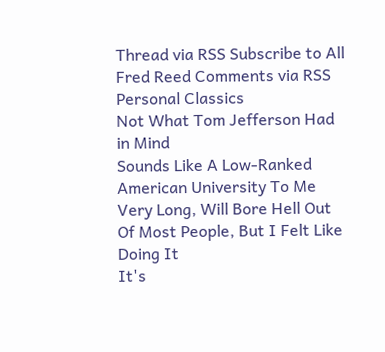Thread via RSS Subscribe to All Fred Reed Comments via RSS
Personal Classics
Not What Tom Jefferson Had in Mind
Sounds Like A Low-Ranked American University To Me
Very Long, Will Bore Hell Out Of Most People, But I Felt Like Doing It
It's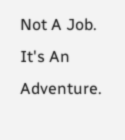Not A Job. It's An Adventure.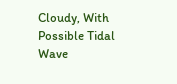Cloudy, With Possible Tidal Wave